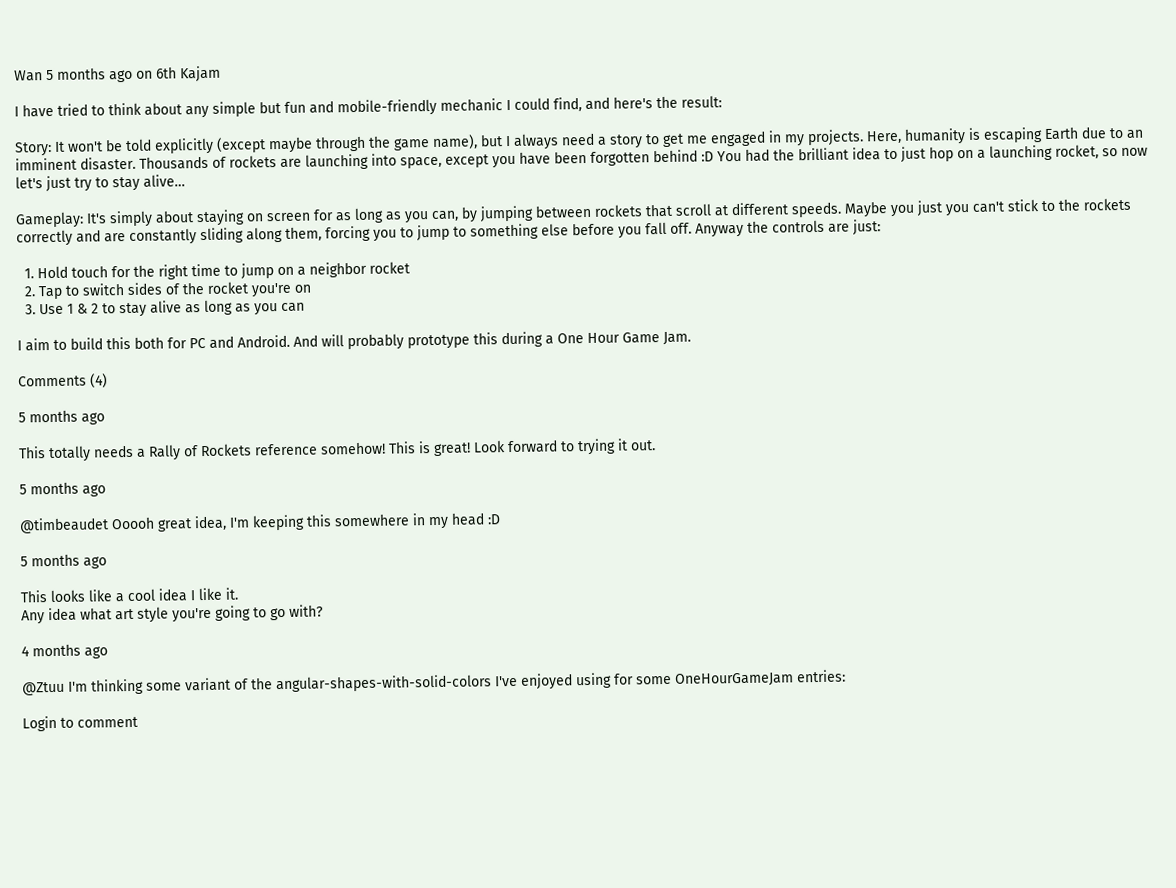Wan 5 months ago on 6th Kajam

I have tried to think about any simple but fun and mobile-friendly mechanic I could find, and here's the result:

Story: It won't be told explicitly (except maybe through the game name), but I always need a story to get me engaged in my projects. Here, humanity is escaping Earth due to an imminent disaster. Thousands of rockets are launching into space, except you have been forgotten behind :D You had the brilliant idea to just hop on a launching rocket, so now let's just try to stay alive…

Gameplay: It's simply about staying on screen for as long as you can, by jumping between rockets that scroll at different speeds. Maybe you just you can't stick to the rockets correctly and are constantly sliding along them, forcing you to jump to something else before you fall off. Anyway the controls are just:

  1. Hold touch for the right time to jump on a neighbor rocket
  2. Tap to switch sides of the rocket you're on
  3. Use 1 & 2 to stay alive as long as you can

I aim to build this both for PC and Android. And will probably prototype this during a One Hour Game Jam.

Comments (4)

5 months ago

This totally needs a Rally of Rockets reference somehow! This is great! Look forward to trying it out.

5 months ago

@timbeaudet Ooooh great idea, I'm keeping this somewhere in my head :D

5 months ago

This looks like a cool idea I like it.
Any idea what art style you're going to go with?

4 months ago

@Ztuu I'm thinking some variant of the angular-shapes-with-solid-colors I've enjoyed using for some OneHourGameJam entries:

Login to comment